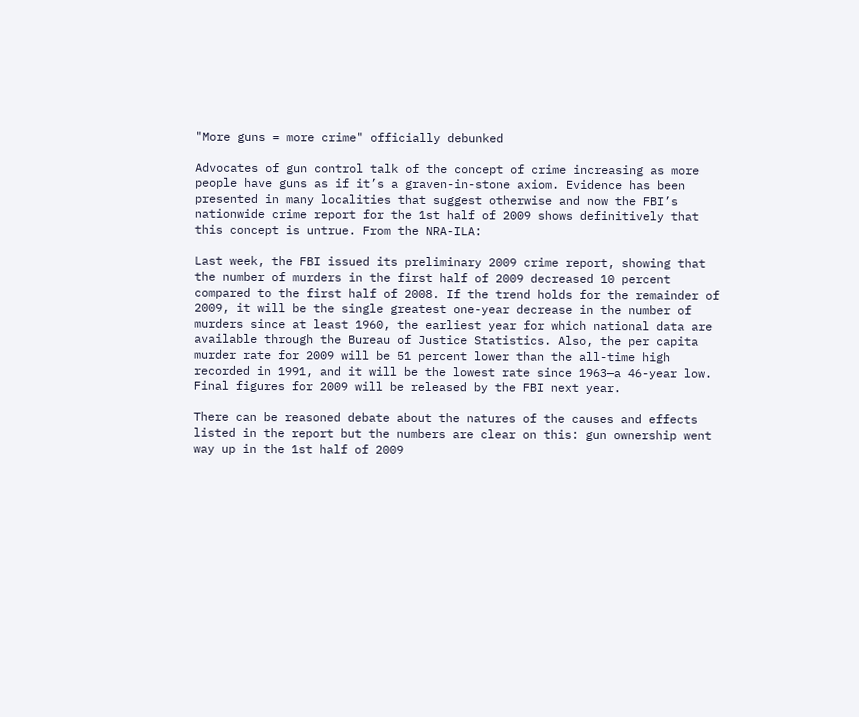"More guns = more crime" officially debunked

Advocates of gun control talk of the concept of crime increasing as more people have guns as if it’s a graven-in-stone axiom. Evidence has been presented in many localities that suggest otherwise and now the FBI’s nationwide crime report for the 1st half of 2009 shows definitively that this concept is untrue. From the NRA-ILA:

Last week, the FBI issued its preliminary 2009 crime report, showing that the number of murders in the first half of 2009 decreased 10 percent compared to the first half of 2008. If the trend holds for the remainder of 2009, it will be the single greatest one-year decrease in the number of murders since at least 1960, the earliest year for which national data are available through the Bureau of Justice Statistics. Also, the per capita murder rate for 2009 will be 51 percent lower than the all-time high recorded in 1991, and it will be the lowest rate since 1963—a 46-year low. Final figures for 2009 will be released by the FBI next year.

There can be reasoned debate about the natures of the causes and effects listed in the report but the numbers are clear on this: gun ownership went way up in the 1st half of 2009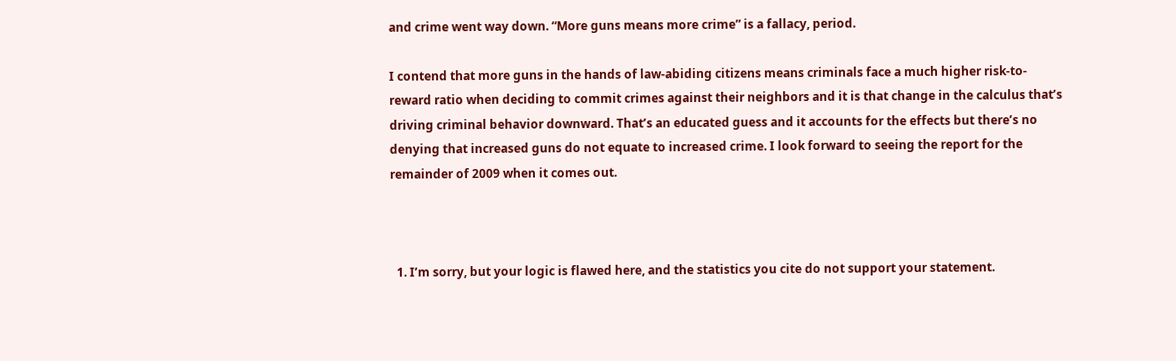and crime went way down. “More guns means more crime” is a fallacy, period.

I contend that more guns in the hands of law-abiding citizens means criminals face a much higher risk-to-reward ratio when deciding to commit crimes against their neighbors and it is that change in the calculus that’s driving criminal behavior downward. That’s an educated guess and it accounts for the effects but there’s no denying that increased guns do not equate to increased crime. I look forward to seeing the report for the remainder of 2009 when it comes out.



  1. I’m sorry, but your logic is flawed here, and the statistics you cite do not support your statement.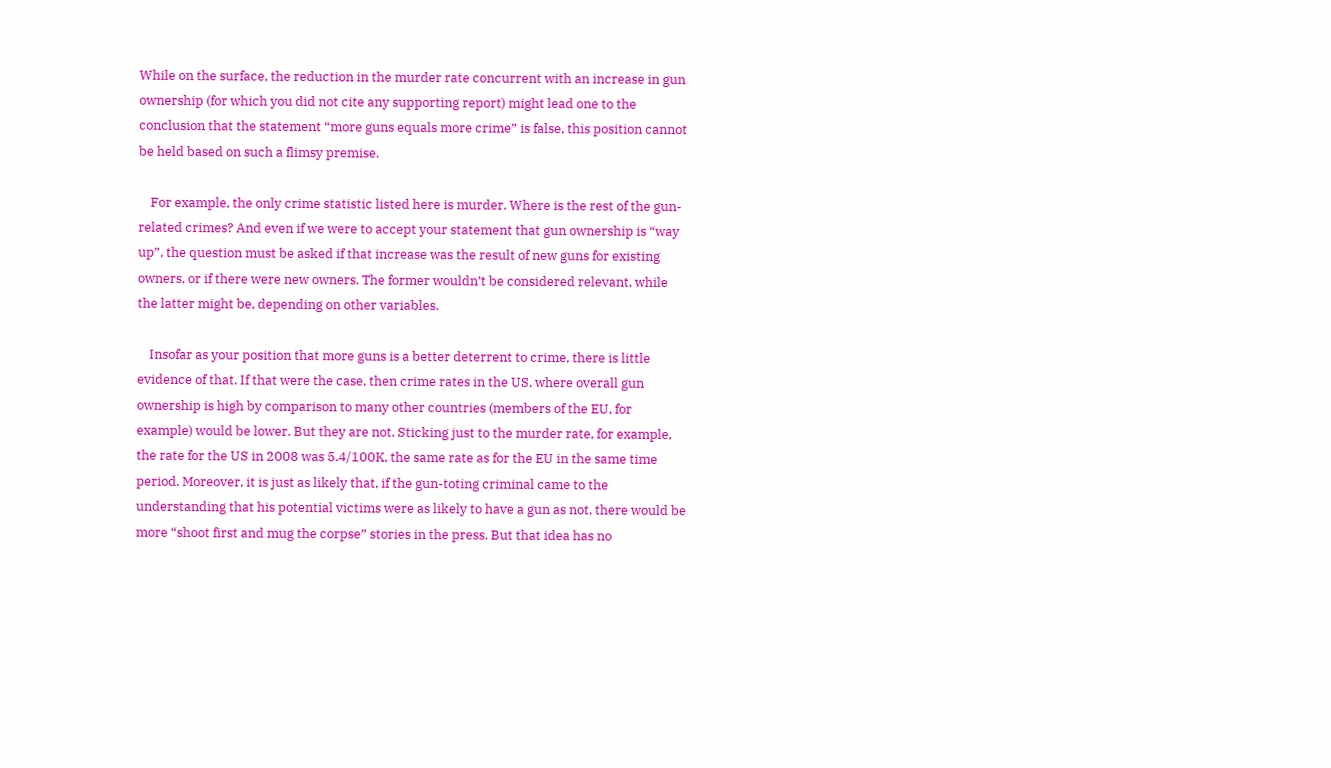While on the surface, the reduction in the murder rate concurrent with an increase in gun ownership (for which you did not cite any supporting report) might lead one to the conclusion that the statement “more guns equals more crime” is false, this position cannot be held based on such a flimsy premise.

    For example, the only crime statistic listed here is murder. Where is the rest of the gun-related crimes? And even if we were to accept your statement that gun ownership is “way up”, the question must be asked if that increase was the result of new guns for existing owners, or if there were new owners. The former wouldn’t be considered relevant, while the latter might be, depending on other variables.

    Insofar as your position that more guns is a better deterrent to crime, there is little evidence of that. If that were the case, then crime rates in the US, where overall gun ownership is high by comparison to many other countries (members of the EU, for example) would be lower. But they are not. Sticking just to the murder rate, for example, the rate for the US in 2008 was 5.4/100K, the same rate as for the EU in the same time period. Moreover, it is just as likely that, if the gun-toting criminal came to the understanding that his potential victims were as likely to have a gun as not, there would be more “shoot first and mug the corpse” stories in the press. But that idea has no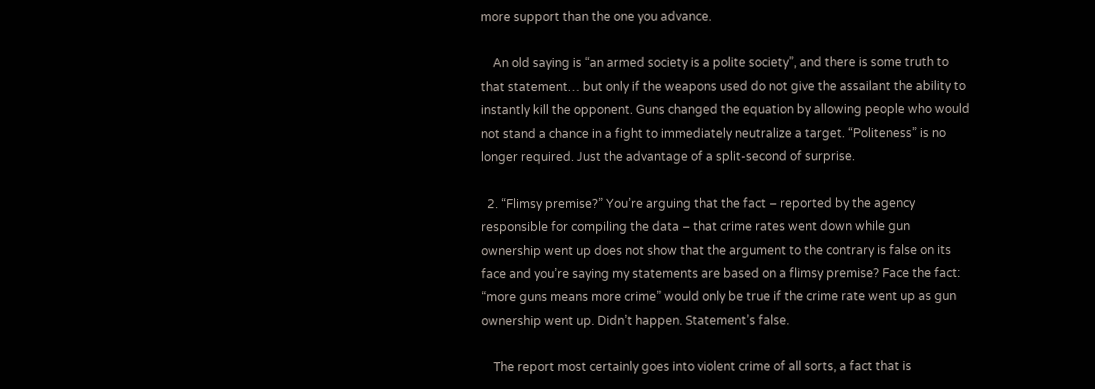more support than the one you advance.

    An old saying is “an armed society is a polite society”, and there is some truth to that statement… but only if the weapons used do not give the assailant the ability to instantly kill the opponent. Guns changed the equation by allowing people who would not stand a chance in a fight to immediately neutralize a target. “Politeness” is no longer required. Just the advantage of a split-second of surprise.

  2. “Flimsy premise?” You’re arguing that the fact – reported by the agency responsible for compiling the data – that crime rates went down while gun ownership went up does not show that the argument to the contrary is false on its face and you’re saying my statements are based on a flimsy premise? Face the fact: “more guns means more crime” would only be true if the crime rate went up as gun ownership went up. Didn’t happen. Statement’s false.

    The report most certainly goes into violent crime of all sorts, a fact that is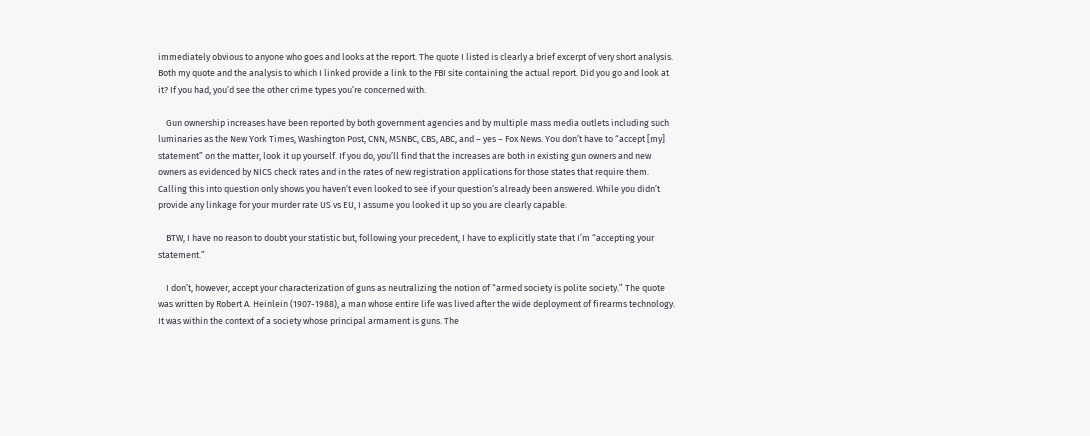immediately obvious to anyone who goes and looks at the report. The quote I listed is clearly a brief excerpt of very short analysis. Both my quote and the analysis to which I linked provide a link to the FBI site containing the actual report. Did you go and look at it? If you had, you’d see the other crime types you’re concerned with.

    Gun ownership increases have been reported by both government agencies and by multiple mass media outlets including such luminaries as the New York Times, Washington Post, CNN, MSNBC, CBS, ABC, and – yes – Fox News. You don’t have to “accept [my] statement” on the matter, look it up yourself. If you do, you’ll find that the increases are both in existing gun owners and new owners as evidenced by NICS check rates and in the rates of new registration applications for those states that require them. Calling this into question only shows you haven’t even looked to see if your question’s already been answered. While you didn’t provide any linkage for your murder rate US vs EU, I assume you looked it up so you are clearly capable.

    BTW, I have no reason to doubt your statistic but, following your precedent, I have to explicitly state that I’m “accepting your statement.”

    I don’t, however, accept your characterization of guns as neutralizing the notion of “armed society is polite society.” The quote was written by Robert A. Heinlein (1907-1988), a man whose entire life was lived after the wide deployment of firearms technology. It was within the context of a society whose principal armament is guns. The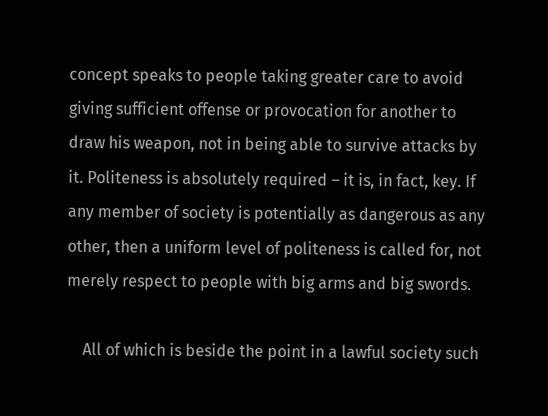concept speaks to people taking greater care to avoid giving sufficient offense or provocation for another to draw his weapon, not in being able to survive attacks by it. Politeness is absolutely required – it is, in fact, key. If any member of society is potentially as dangerous as any other, then a uniform level of politeness is called for, not merely respect to people with big arms and big swords.

    All of which is beside the point in a lawful society such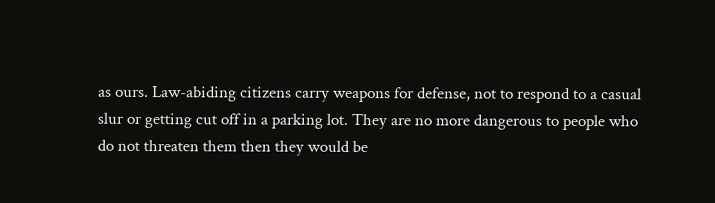as ours. Law-abiding citizens carry weapons for defense, not to respond to a casual slur or getting cut off in a parking lot. They are no more dangerous to people who do not threaten them then they would be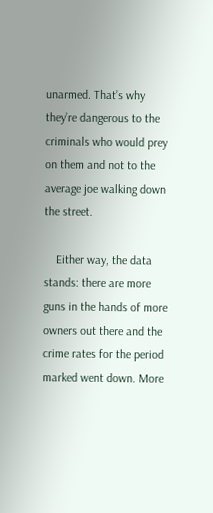unarmed. That’s why they’re dangerous to the criminals who would prey on them and not to the average joe walking down the street.

    Either way, the data stands: there are more guns in the hands of more owners out there and the crime rates for the period marked went down. More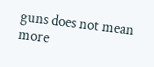guns does not mean more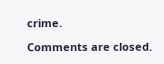crime.

Comments are closed.